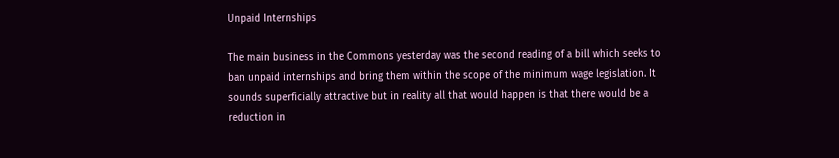Unpaid Internships

The main business in the Commons yesterday was the second reading of a bill which seeks to ban unpaid internships and bring them within the scope of the minimum wage legislation. It sounds superficially attractive but in reality all that would happen is that there would be a reduction in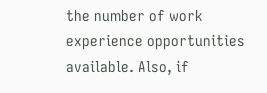the number of work experience opportunities available. Also, if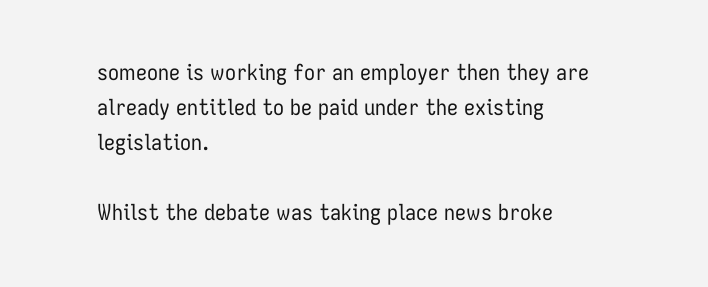someone is working for an employer then they are already entitled to be paid under the existing legislation.

Whilst the debate was taking place news broke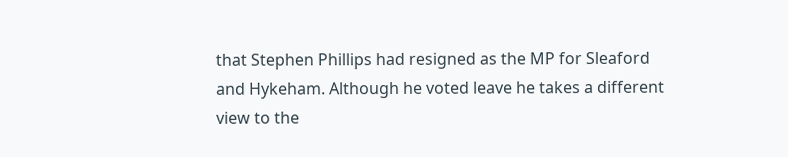that Stephen Phillips had resigned as the MP for Sleaford and Hykeham. Although he voted leave he takes a different view to the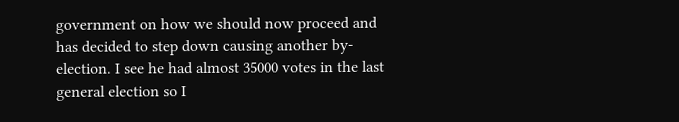government on how we should now proceed and has decided to step down causing another by-election. I see he had almost 35000 votes in the last general election so I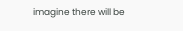imagine there will be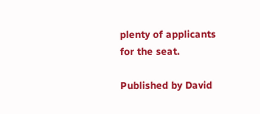plenty of applicants for the seat.

Published by David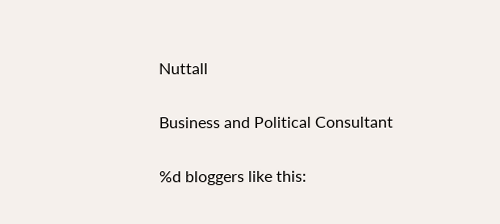Nuttall

Business and Political Consultant

%d bloggers like this: